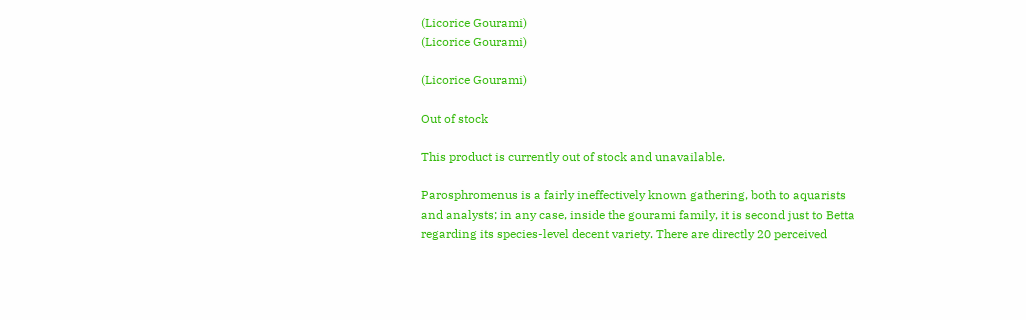(Licorice Gourami)
(Licorice Gourami)

(Licorice Gourami)

Out of stock

This product is currently out of stock and unavailable.

Parosphromenus is a fairly ineffectively known gathering, both to aquarists and analysts; in any case, inside the gourami family, it is second just to Betta regarding its species-level decent variety. There are directly 20 perceived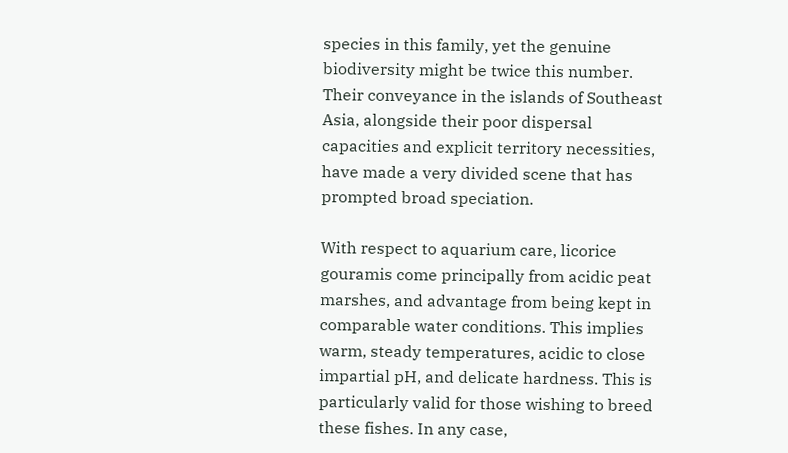species in this family, yet the genuine biodiversity might be twice this number. Their conveyance in the islands of Southeast Asia, alongside their poor dispersal capacities and explicit territory necessities, have made a very divided scene that has prompted broad speciation.

With respect to aquarium care, licorice gouramis come principally from acidic peat marshes, and advantage from being kept in comparable water conditions. This implies warm, steady temperatures, acidic to close impartial pH, and delicate hardness. This is particularly valid for those wishing to breed these fishes. In any case,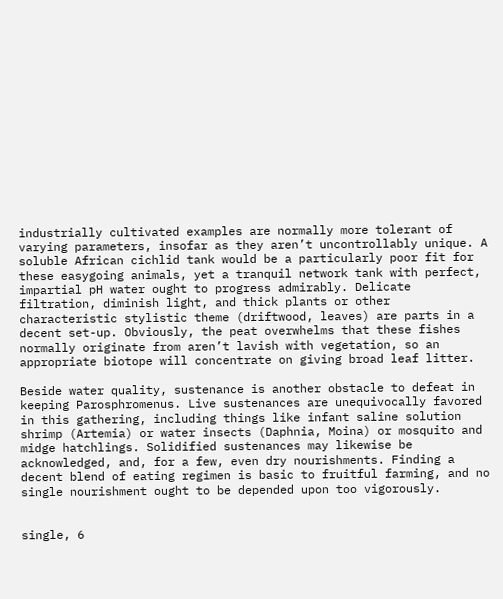industrially cultivated examples are normally more tolerant of varying parameters, insofar as they aren’t uncontrollably unique. A soluble African cichlid tank would be a particularly poor fit for these easygoing animals, yet a tranquil network tank with perfect, impartial pH water ought to progress admirably. Delicate filtration, diminish light, and thick plants or other characteristic stylistic theme (driftwood, leaves) are parts in a decent set-up. Obviously, the peat overwhelms that these fishes normally originate from aren’t lavish with vegetation, so an appropriate biotope will concentrate on giving broad leaf litter.

Beside water quality, sustenance is another obstacle to defeat in keeping Parosphromenus. Live sustenances are unequivocally favored in this gathering, including things like infant saline solution shrimp (Artemia) or water insects (Daphnia, Moina) or mosquito and midge hatchlings. Solidified sustenances may likewise be acknowledged, and, for a few, even dry nourishments. Finding a decent blend of eating regimen is basic to fruitful farming, and no single nourishment ought to be depended upon too vigorously.


single, 6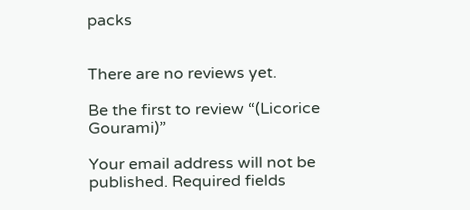packs


There are no reviews yet.

Be the first to review “(Licorice Gourami)”

Your email address will not be published. Required fields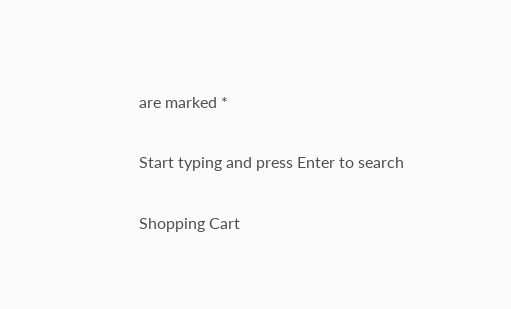are marked *

Start typing and press Enter to search

Shopping Cart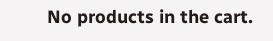No products in the cart.